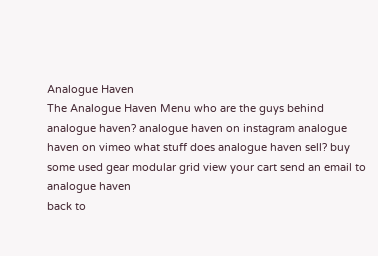Analogue Haven
The Analogue Haven Menu who are the guys behind analogue haven? analogue haven on instagram analogue haven on vimeo what stuff does analogue haven sell? buy some used gear modular grid view your cart send an email to analogue haven
back to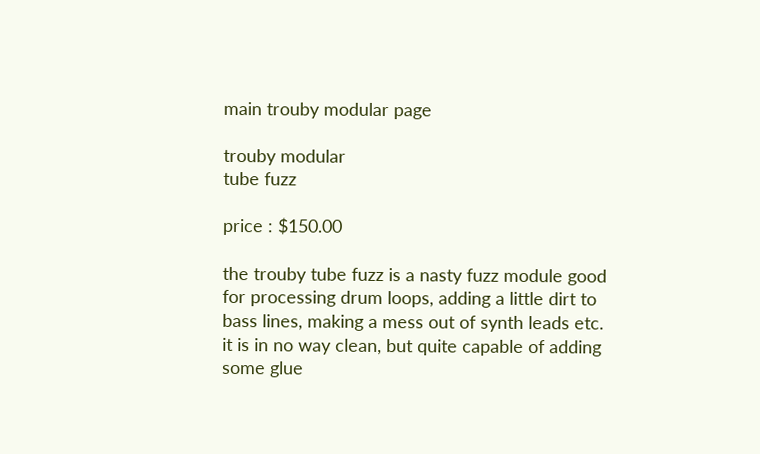main trouby modular page

trouby modular
tube fuzz

price : $150.00

the trouby tube fuzz is a nasty fuzz module good for processing drum loops, adding a little dirt to bass lines, making a mess out of synth leads etc. it is in no way clean, but quite capable of adding some glue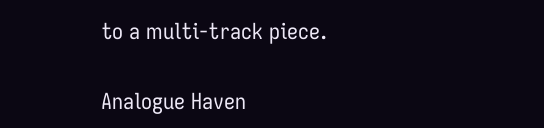to a multi-track piece.

Analogue Haven